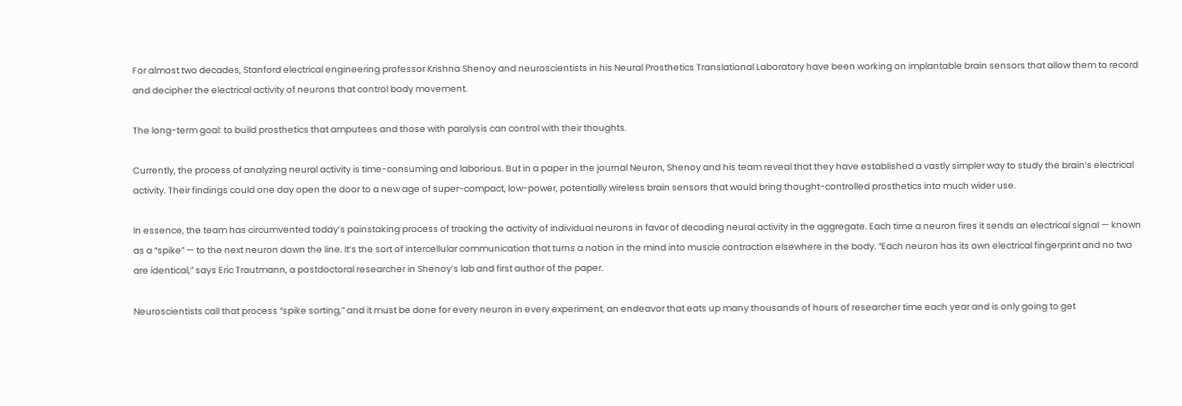For almost two decades, Stanford electrical engineering professor Krishna Shenoy and neuroscientists in his Neural Prosthetics Translational Laboratory have been working on implantable brain sensors that allow them to record and decipher the electrical activity of neurons that control body movement.

The long-term goal: to build prosthetics that amputees and those with paralysis can control with their thoughts.

Currently, the process of analyzing neural activity is time-consuming and laborious. But in a paper in the journal Neuron, Shenoy and his team reveal that they have established a vastly simpler way to study the brain’s electrical activity. Their findings could one day open the door to a new age of super-compact, low-power, potentially wireless brain sensors that would bring thought-controlled prosthetics into much wider use.

In essence, the team has circumvented today’s painstaking process of tracking the activity of individual neurons in favor of decoding neural activity in the aggregate. Each time a neuron fires it sends an electrical signal — known as a “spike” — to the next neuron down the line. It’s the sort of intercellular communication that turns a notion in the mind into muscle contraction elsewhere in the body. “Each neuron has its own electrical fingerprint and no two are identical,” says Eric Trautmann, a postdoctoral researcher in Shenoy’s lab and first author of the paper.

Neuroscientists call that process “spike sorting,” and it must be done for every neuron in every experiment, an endeavor that eats up many thousands of hours of researcher time each year and is only going to get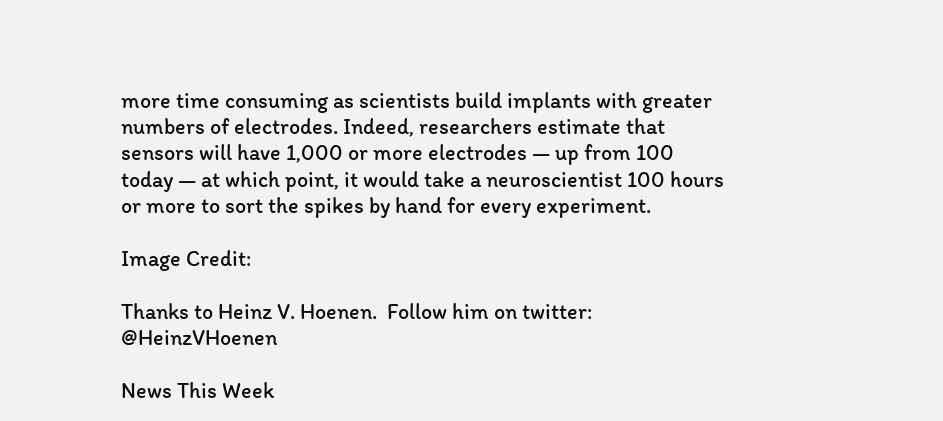more time consuming as scientists build implants with greater numbers of electrodes. Indeed, researchers estimate that sensors will have 1,000 or more electrodes — up from 100 today — at which point, it would take a neuroscientist 100 hours or more to sort the spikes by hand for every experiment.

Image Credit:

Thanks to Heinz V. Hoenen.  Follow him on twitter: @HeinzVHoenen

News This Week